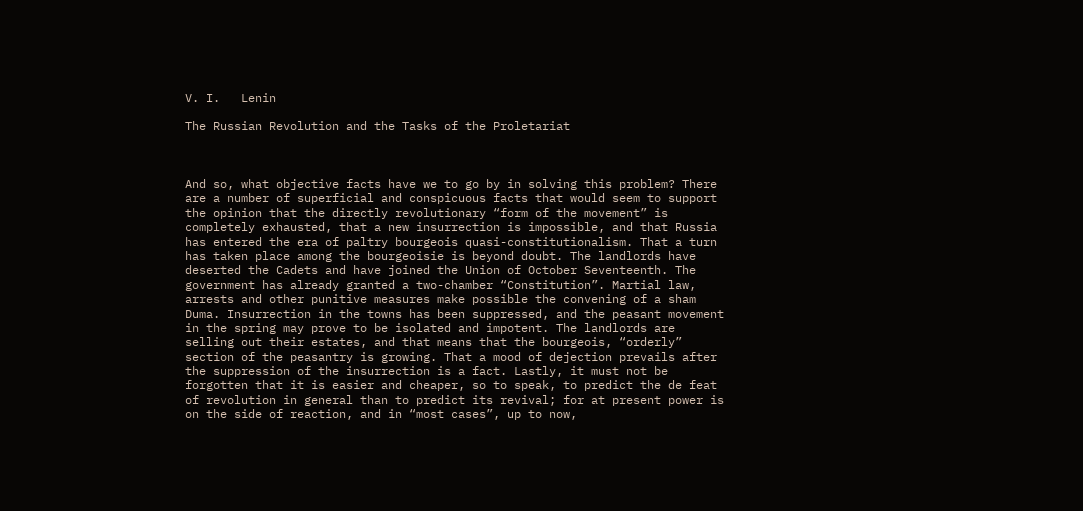V. I.   Lenin

The Russian Revolution and the Tasks of the Proletariat



And so, what objective facts have we to go by in solving this problem? There are a number of superficial and conspicuous facts that would seem to support the opinion that the directly revolutionary “form of the movement” is completely exhausted, that a new insurrection is impossible, and that Russia has entered the era of paltry bourgeois quasi-constitutionalism. That a turn has taken place among the bourgeoisie is beyond doubt. The landlords have deserted the Cadets and have joined the Union of October Seventeenth. The government has already granted a two-chamber “Constitution”. Martial law, arrests and other punitive measures make possible the convening of a sham Duma. Insurrection in the towns has been suppressed, and the peasant movement in the spring may prove to be isolated and impotent. The landlords are selling out their estates, and that means that the bourgeois, “orderly” section of the peasantry is growing. That a mood of dejection prevails after the suppression of the insurrection is a fact. Lastly, it must not be forgotten that it is easier and cheaper, so to speak, to predict the de feat of revolution in general than to predict its revival; for at present power is on the side of reaction, and in “most cases”, up to now,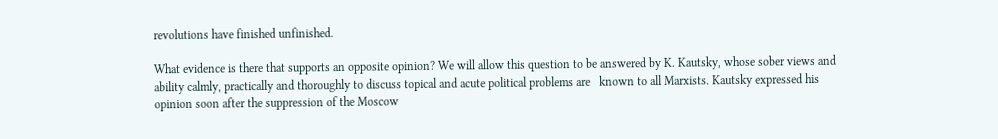revolutions have finished unfinished.

What evidence is there that supports an opposite opinion? We will allow this question to be answered by K. Kautsky, whose sober views and ability calmly, practically and thoroughly to discuss topical and acute political problems are   known to all Marxists. Kautsky expressed his opinion soon after the suppression of the Moscow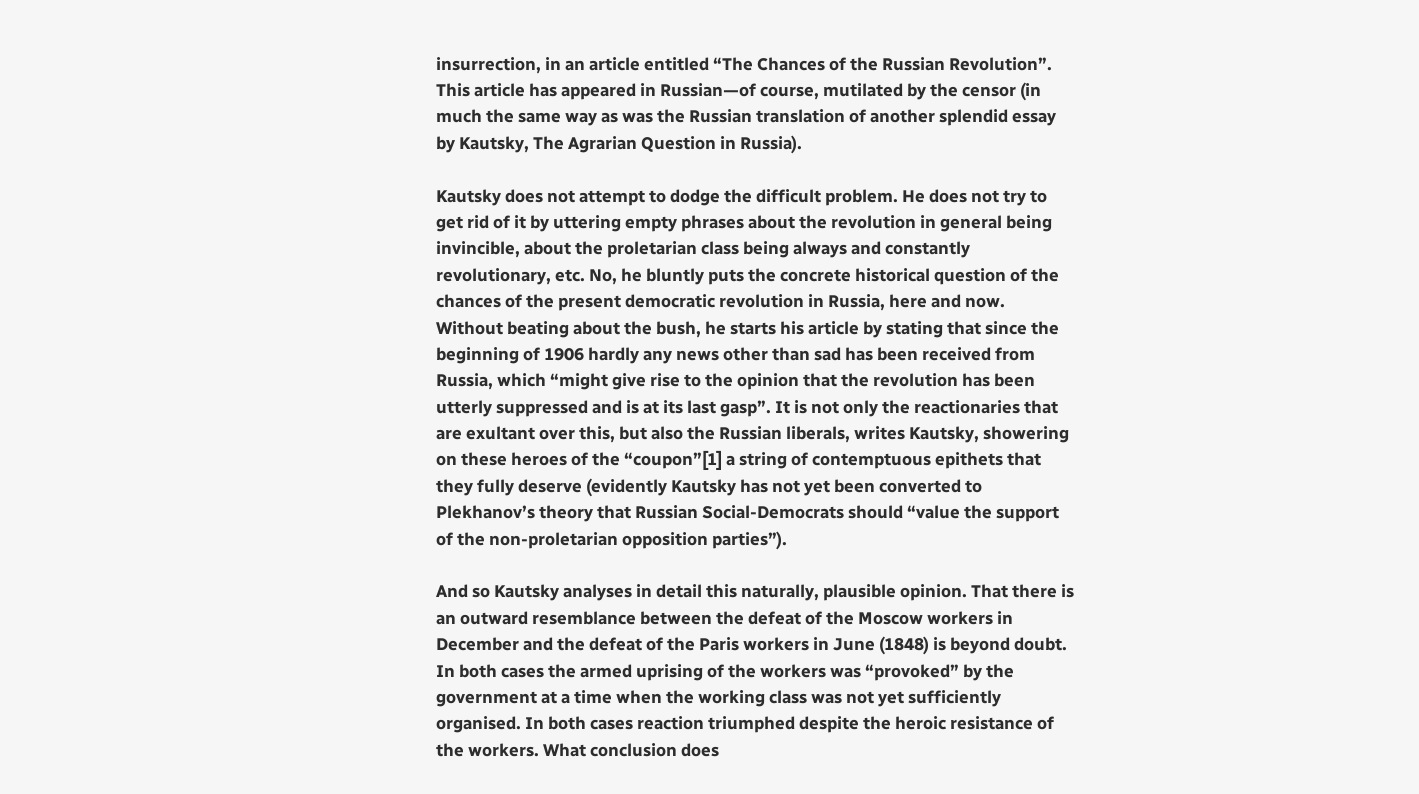insurrection, in an article entitled “The Chances of the Russian Revolution”. This article has appeared in Russian—of course, mutilated by the censor (in much the same way as was the Russian translation of another splendid essay by Kautsky, The Agrarian Question in Russia).

Kautsky does not attempt to dodge the difficult problem. He does not try to get rid of it by uttering empty phrases about the revolution in general being invincible, about the proletarian class being always and constantly revolutionary, etc. No, he bluntly puts the concrete historical question of the chances of the present democratic revolution in Russia, here and now. Without beating about the bush, he starts his article by stating that since the beginning of 1906 hardly any news other than sad has been received from Russia, which “might give rise to the opinion that the revolution has been utterly suppressed and is at its last gasp”. It is not only the reactionaries that are exultant over this, but also the Russian liberals, writes Kautsky, showering on these heroes of the “coupon”[1] a string of contemptuous epithets that they fully deserve (evidently Kautsky has not yet been converted to Plekhanov’s theory that Russian Social-Democrats should “value the support of the non-proletarian opposition parties”).

And so Kautsky analyses in detail this naturally, plausible opinion. That there is an outward resemblance between the defeat of the Moscow workers in December and the defeat of the Paris workers in June (1848) is beyond doubt. In both cases the armed uprising of the workers was “provoked” by the government at a time when the working class was not yet sufficiently organised. In both cases reaction triumphed despite the heroic resistance of the workers. What conclusion does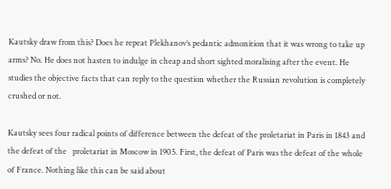Kautsky draw from this? Does he repeat Plekhanov’s pedantic admonition that it was wrong to take up arms? No. He does not hasten to indulge in cheap and short sighted moralising after the event. He studies the objective facts that can reply to the question whether the Russian revolution is completely crushed or not.

Kautsky sees four radical points of difference between the defeat of the proletariat in Paris in 1843 and the defeat of the   proletariat in Moscow in 1905. First, the defeat of Paris was the defeat of the whole of France. Nothing like this can be said about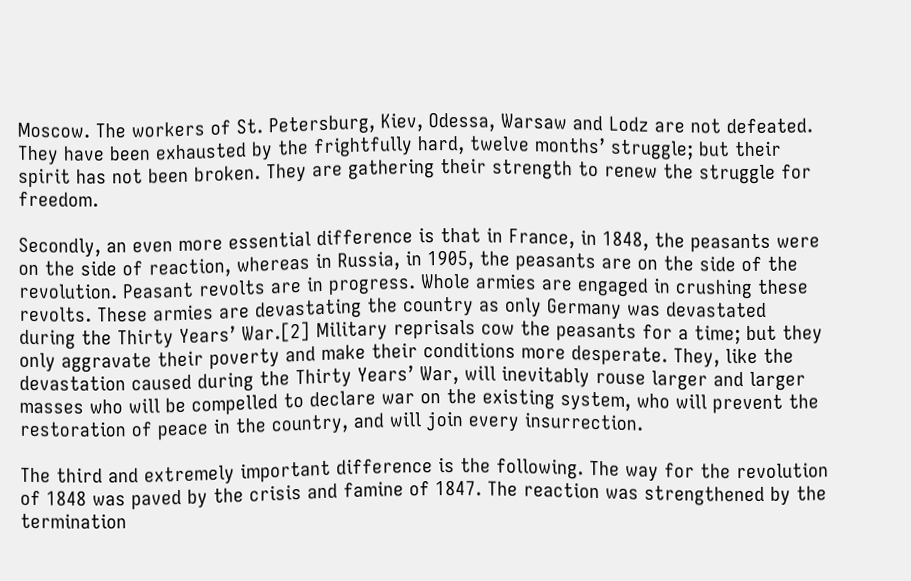Moscow. The workers of St. Petersburg, Kiev, Odessa, Warsaw and Lodz are not defeated. They have been exhausted by the frightfully hard, twelve months’ struggle; but their spirit has not been broken. They are gathering their strength to renew the struggle for freedom.

Secondly, an even more essential difference is that in France, in 1848, the peasants were on the side of reaction, whereas in Russia, in 1905, the peasants are on the side of the revolution. Peasant revolts are in progress. Whole armies are engaged in crushing these revolts. These armies are devastating the country as only Germany was devastated during the Thirty Years’ War.[2] Military reprisals cow the peasants for a time; but they only aggravate their poverty and make their conditions more desperate. They, like the devastation caused during the Thirty Years’ War, will inevitably rouse larger and larger masses who will be compelled to declare war on the existing system, who will prevent the restoration of peace in the country, and will join every insurrection.

The third and extremely important difference is the following. The way for the revolution of 1848 was paved by the crisis and famine of 1847. The reaction was strengthened by the termination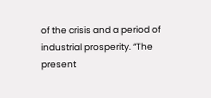of the crisis and a period of industrial prosperity. “The present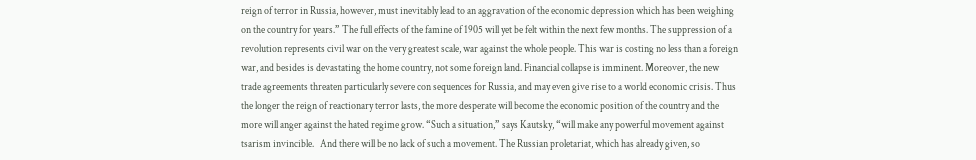reign of terror in Russia, however, must inevitably lead to an aggravation of the economic depression which has been weighing on the country for years.” The full effects of the famine of 1905 will yet be felt within the next few months. The suppression of a revolution represents civil war on the very greatest scale, war against the whole people. This war is costing no less than a foreign war, and besides is devastating the home country, not some foreign land. Financial collapse is imminent. Moreover, the new trade agreements threaten particularly severe con sequences for Russia, and may even give rise to a world economic crisis. Thus the longer the reign of reactionary terror lasts, the more desperate will become the economic position of the country and the more will anger against the hated regime grow. “Such a situation,” says Kautsky, “will make any powerful movement against tsarism invincible.   And there will be no lack of such a movement. The Russian proletariat, which has already given, so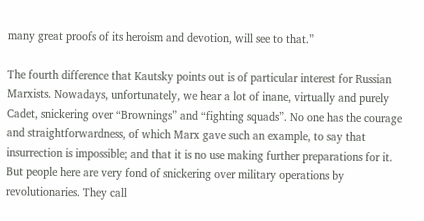many great proofs of its heroism and devotion, will see to that.”

The fourth difference that Kautsky points out is of particular interest for Russian Marxists. Nowadays, unfortunately, we hear a lot of inane, virtually and purely Cadet, snickering over “Brownings” and “fighting squads”. No one has the courage and straightforwardness, of which Marx gave such an example, to say that insurrection is impossible; and that it is no use making further preparations for it. But people here are very fond of snickering over military operations by revolutionaries. They call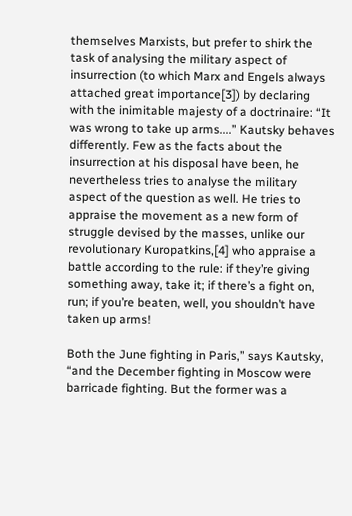themselves Marxists, but prefer to shirk the task of analysing the military aspect of insurrection (to which Marx and Engels always attached great importance[3]) by declaring with the inimitable majesty of a doctrinaire: “It was wrong to take up arms....” Kautsky behaves differently. Few as the facts about the insurrection at his disposal have been, he nevertheless tries to analyse the military aspect of the question as well. He tries to appraise the movement as a new form of struggle devised by the masses, unlike our revolutionary Kuropatkins,[4] who appraise a battle according to the rule: if they’re giving something away, take it; if there’s a fight on, run; if you’re beaten, well, you shouldn’t have taken up arms!

Both the June fighting in Paris,” says Kautsky, “and the December fighting in Moscow were barricade fighting. But the former was a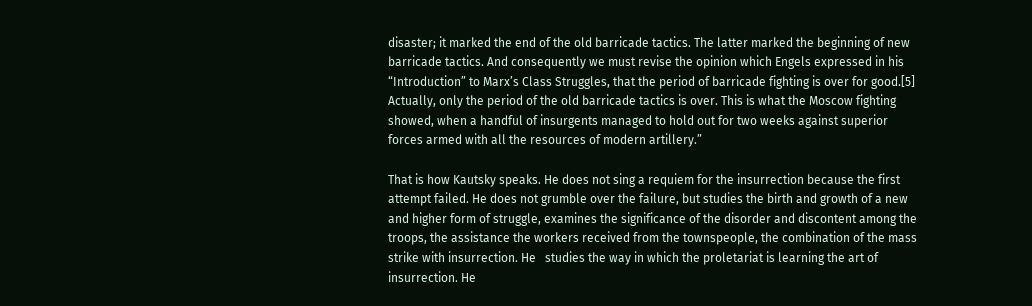disaster; it marked the end of the old barricade tactics. The latter marked the beginning of new barricade tactics. And consequently we must revise the opinion which Engels expressed in his “Introduction” to Marx’s Class Struggles, that the period of barricade fighting is over for good.[5] Actually, only the period of the old barricade tactics is over. This is what the Moscow fighting showed, when a handful of insurgents managed to hold out for two weeks against superior forces armed with all the resources of modern artillery.”

That is how Kautsky speaks. He does not sing a requiem for the insurrection because the first attempt failed. He does not grumble over the failure, but studies the birth and growth of a new and higher form of struggle, examines the significance of the disorder and discontent among the troops, the assistance the workers received from the townspeople, the combination of the mass strike with insurrection. He   studies the way in which the proletariat is learning the art of insurrection. He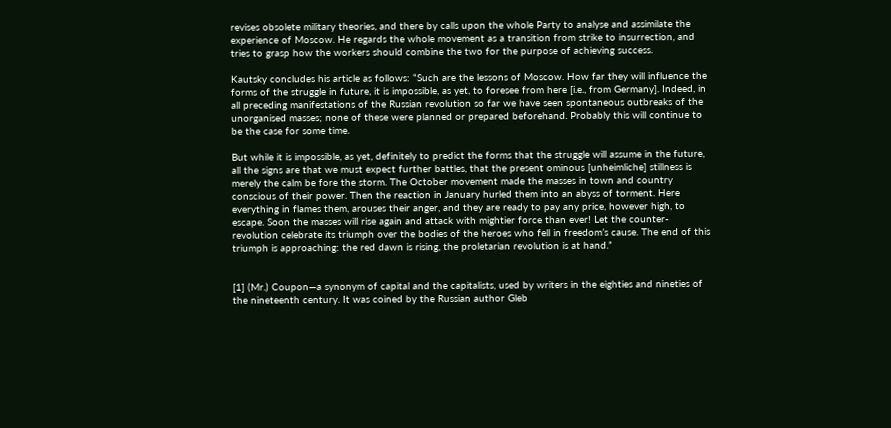revises obsolete military theories, and there by calls upon the whole Party to analyse and assimilate the experience of Moscow. He regards the whole movement as a transition from strike to insurrection, and tries to grasp how the workers should combine the two for the purpose of achieving success.

Kautsky concludes his article as follows: “Such are the lessons of Moscow. How far they will influence the forms of the struggle in future, it is impossible, as yet, to foresee from here [i.e., from Germany]. Indeed, in all preceding manifestations of the Russian revolution so far we have seen spontaneous outbreaks of the unorganised masses; none of these were planned or prepared beforehand. Probably this will continue to be the case for some time.

But while it is impossible, as yet, definitely to predict the forms that the struggle will assume in the future, all the signs are that we must expect further battles, that the present ominous [unheimliche] stillness is merely the calm be fore the storm. The October movement made the masses in town and country conscious of their power. Then the reaction in January hurled them into an abyss of torment. Here everything in flames them, arouses their anger, and they are ready to pay any price, however high, to escape. Soon the masses will rise again and attack with mightier force than ever! Let the counter-revolution celebrate its triumph over the bodies of the heroes who fell in freedom’s cause. The end of this triumph is approaching: the red dawn is rising, the proletarian revolution is at hand.”


[1] (Mr.) Coupon—a synonym of capital and the capitalists, used by writers in the eighties and nineties of the nineteenth century. It was coined by the Russian author Gleb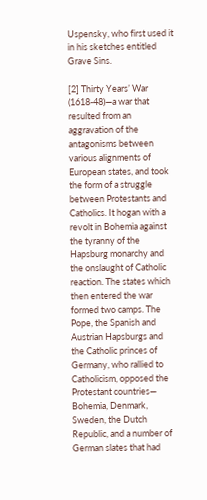Uspensky, who first used it in his sketches entitled Grave Sins.

[2] Thirty Years’ War (1618-48)—a war that resulted from an aggravation of the antagonisms between various alignments of European states, and took the form of a struggle between Protestants and Catholics. It hogan with a revolt in Bohemia against the tyranny of the Hapsburg monarchy and the onslaught of Catholic reaction. The states which then entered the war formed two camps. The Pope, the Spanish and Austrian Hapsburgs and the Catholic princes of Germany, who rallied to Catholicism, opposed the Protestant countries— Bohemia, Denmark, Sweden, the Dutch Republic, and a number of German slates that had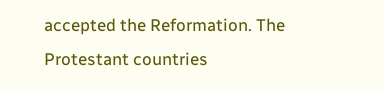accepted the Reformation. The Protestant countries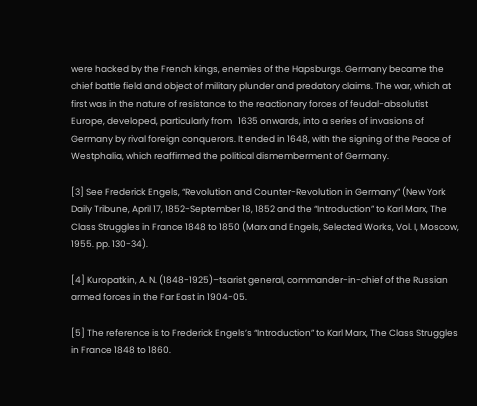were hacked by the French kings, enemies of the Hapsburgs. Germany became the chief battle field and object of military plunder and predatory claims. The war, which at first was in the nature of resistance to the reactionary forces of feudal-absolutist Europe, developed, particularly from   1635 onwards, into a series of invasions of Germany by rival foreign conquerors. It ended in 1648, with the signing of the Peace of Westphalia, which reaffirmed the political dismemberment of Germany.

[3] See Frederick Engels, “Revolution and Counter-Revolution in Germany” (New York Daily Tribune, April 17, 1852-September 18, 1852 and the “Introduction” to Karl Marx, The Class Struggles in France 1848 to 1850 (Marx and Engels, Selected Works, Vol. I, Moscow, 1955. pp. 130-34).

[4] Kuropatkin, A. N. (1848-1925)–tsarist general, commander-in-chief of the Russian armed forces in the Far East in 1904-05.

[5] The reference is to Frederick Engels’s “Introduction” to Karl Marx, The Class Struggles in France 1848 to 1860.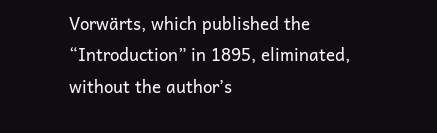Vorwärts, which published the “Introduction” in 1895, eliminated, without the author’s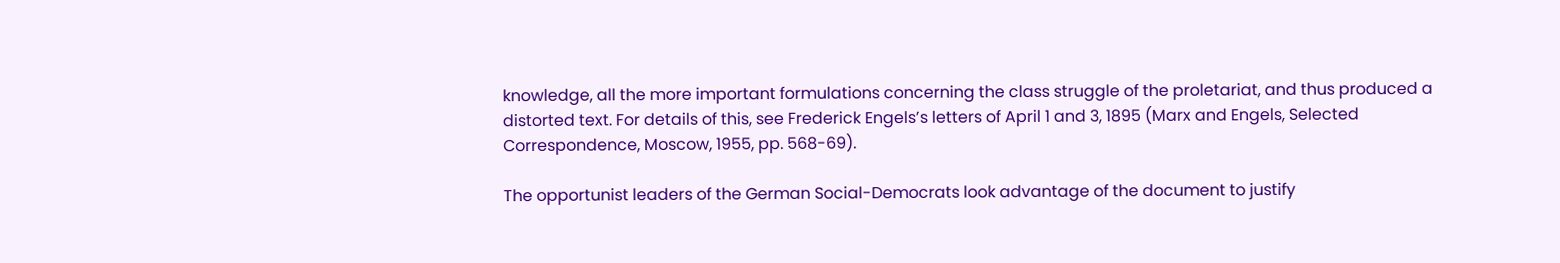knowledge, all the more important formulations concerning the class struggle of the proletariat, and thus produced a distorted text. For details of this, see Frederick Engels’s letters of April 1 and 3, 1895 (Marx and Engels, Selected Correspondence, Moscow, 1955, pp. 568-69).

The opportunist leaders of the German Social-Democrats look advantage of the document to justify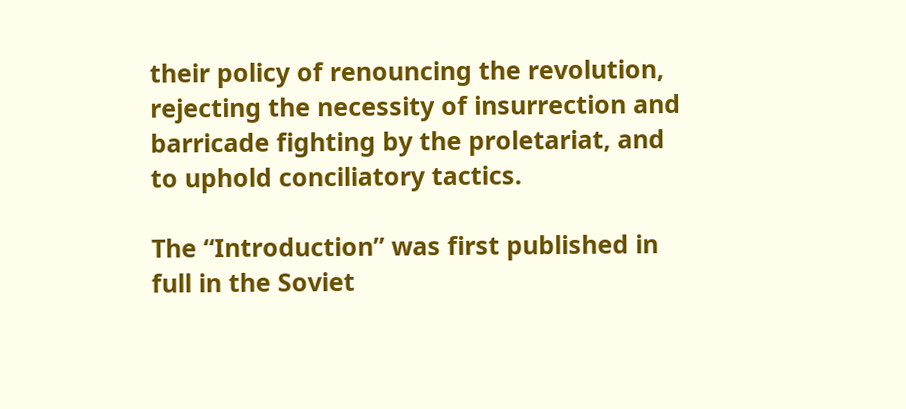their policy of renouncing the revolution, rejecting the necessity of insurrection and barricade fighting by the proletariat, and to uphold conciliatory tactics.

The “Introduction” was first published in full in the Soviet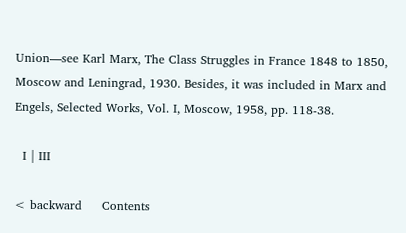Union—see Karl Marx, The Class Struggles in France 1848 to 1850, Moscow and Leningrad, 1930. Besides, it was included in Marx and Engels, Selected Works, Vol. I, Moscow, 1958, pp. 118-38.

  I | III

< backward     Contents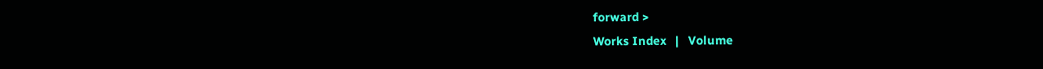forward >
Works Index   |   Volume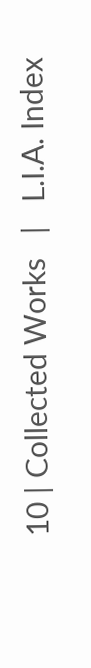10 | Collected Works   |   L.I.A. Index